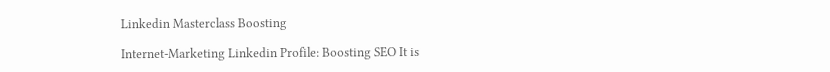Linkedin Masterclass Boosting

Internet-Marketing Linkedin Profile: Boosting SEO It is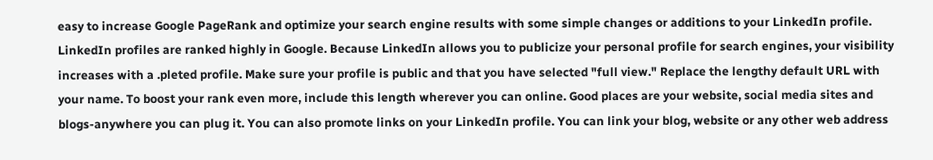easy to increase Google PageRank and optimize your search engine results with some simple changes or additions to your LinkedIn profile. LinkedIn profiles are ranked highly in Google. Because LinkedIn allows you to publicize your personal profile for search engines, your visibility increases with a .pleted profile. Make sure your profile is public and that you have selected "full view." Replace the lengthy default URL with your name. To boost your rank even more, include this length wherever you can online. Good places are your website, social media sites and blogs-anywhere you can plug it. You can also promote links on your LinkedIn profile. You can link your blog, website or any other web address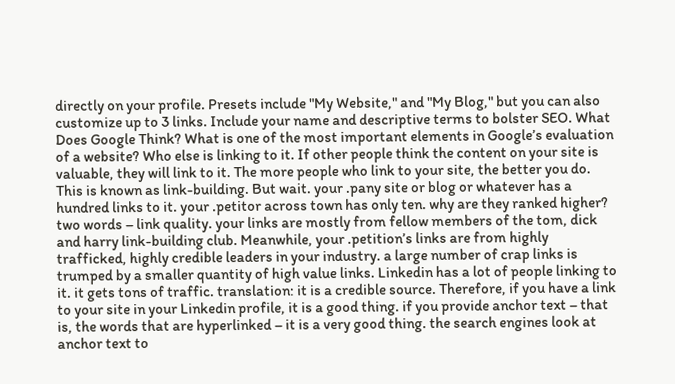directly on your profile. Presets include "My Website," and "My Blog," but you can also customize up to 3 links. Include your name and descriptive terms to bolster SEO. What Does Google Think? What is one of the most important elements in Google’s evaluation of a website? Who else is linking to it. If other people think the content on your site is valuable, they will link to it. The more people who link to your site, the better you do. This is known as link-building. But wait. your .pany site or blog or whatever has a hundred links to it. your .petitor across town has only ten. why are they ranked higher? two words – link quality. your links are mostly from fellow members of the tom, dick and harry link-building club. Meanwhile, your .petition’s links are from highly trafficked, highly credible leaders in your industry. a large number of crap links is trumped by a smaller quantity of high value links. Linkedin has a lot of people linking to it. it gets tons of traffic. translation: it is a credible source. Therefore, if you have a link to your site in your Linkedin profile, it is a good thing. if you provide anchor text – that is, the words that are hyperlinked – it is a very good thing. the search engines look at anchor text to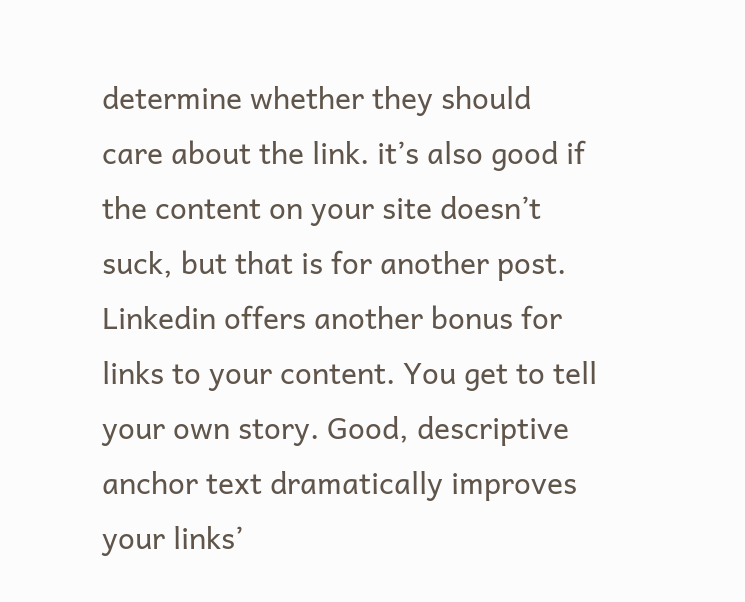determine whether they should care about the link. it’s also good if the content on your site doesn’t suck, but that is for another post. Linkedin offers another bonus for links to your content. You get to tell your own story. Good, descriptive anchor text dramatically improves your links’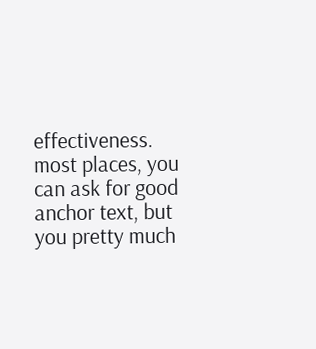effectiveness. most places, you can ask for good anchor text, but you pretty much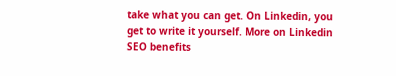take what you can get. On Linkedin, you get to write it yourself. More on Linkedin SEO benefits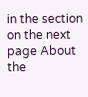in the section on the next page About the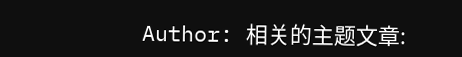Author: 相关的主题文章: